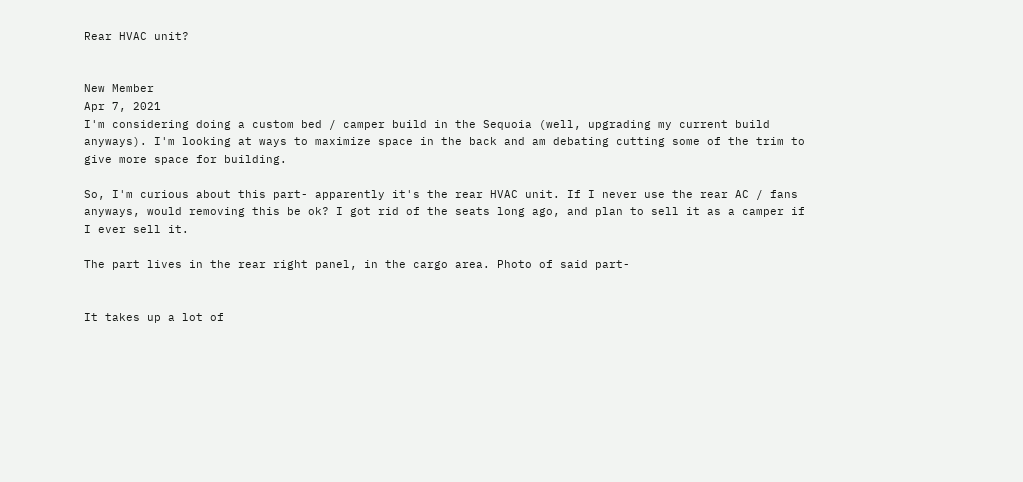Rear HVAC unit?


New Member
Apr 7, 2021
I'm considering doing a custom bed / camper build in the Sequoia (well, upgrading my current build anyways). I'm looking at ways to maximize space in the back and am debating cutting some of the trim to give more space for building.

So, I'm curious about this part- apparently it's the rear HVAC unit. If I never use the rear AC / fans anyways, would removing this be ok? I got rid of the seats long ago, and plan to sell it as a camper if I ever sell it.

The part lives in the rear right panel, in the cargo area. Photo of said part-


It takes up a lot of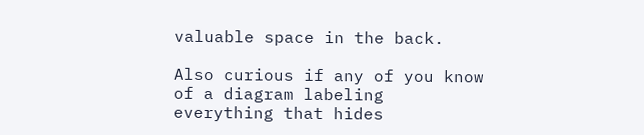valuable space in the back.

Also curious if any of you know of a diagram labeling everything that hides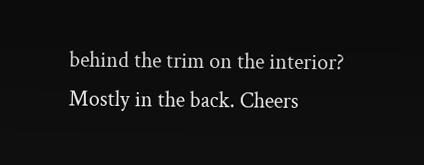behind the trim on the interior? Mostly in the back. Cheers